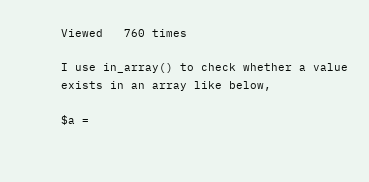Viewed   760 times

I use in_array() to check whether a value exists in an array like below,

$a =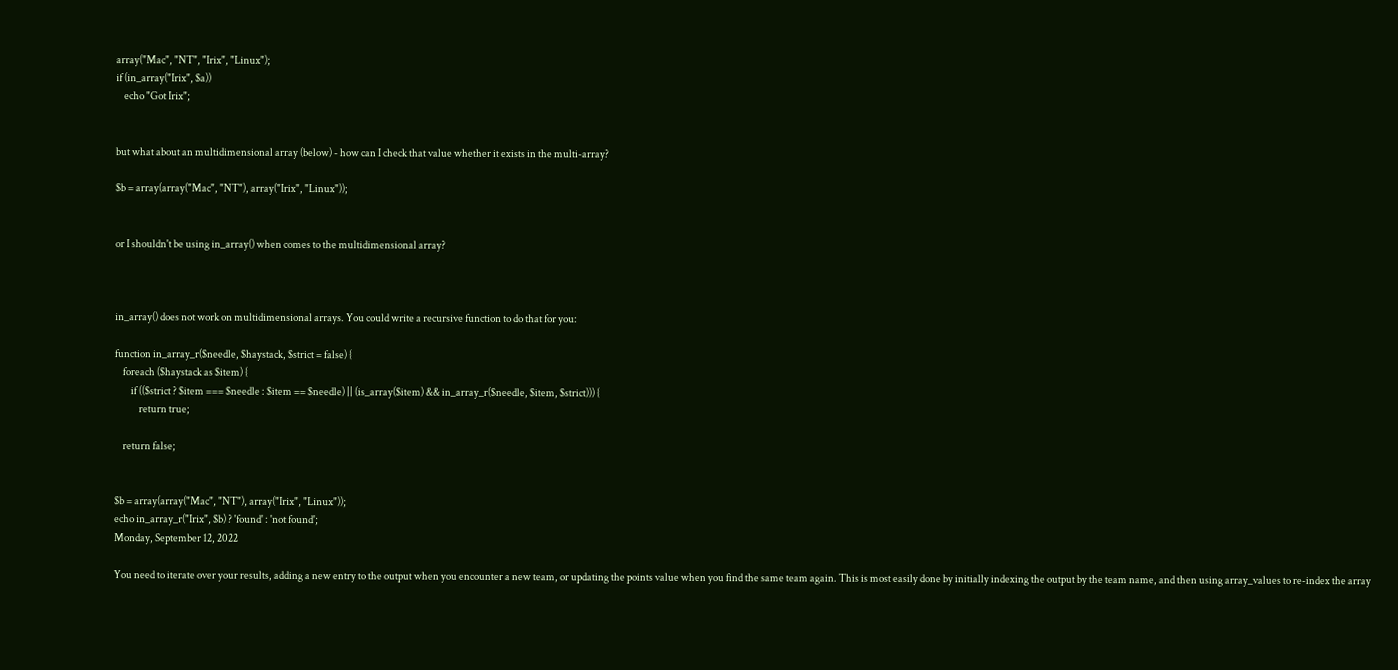array("Mac", "NT", "Irix", "Linux");
if (in_array("Irix", $a))
    echo "Got Irix";


but what about an multidimensional array (below) - how can I check that value whether it exists in the multi-array?

$b = array(array("Mac", "NT"), array("Irix", "Linux"));


or I shouldn't be using in_array() when comes to the multidimensional array?



in_array() does not work on multidimensional arrays. You could write a recursive function to do that for you:

function in_array_r($needle, $haystack, $strict = false) {
    foreach ($haystack as $item) {
        if (($strict ? $item === $needle : $item == $needle) || (is_array($item) && in_array_r($needle, $item, $strict))) {
            return true;

    return false;


$b = array(array("Mac", "NT"), array("Irix", "Linux"));
echo in_array_r("Irix", $b) ? 'found' : 'not found';
Monday, September 12, 2022

You need to iterate over your results, adding a new entry to the output when you encounter a new team, or updating the points value when you find the same team again. This is most easily done by initially indexing the output by the team name, and then using array_values to re-index the array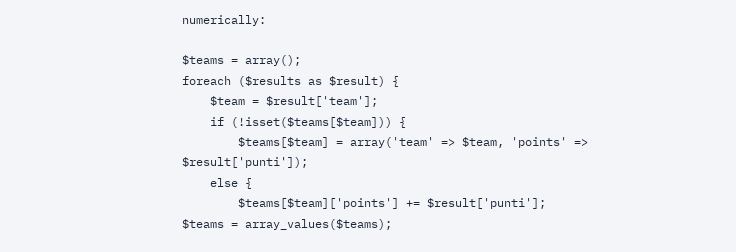numerically:

$teams = array();
foreach ($results as $result) {
    $team = $result['team'];
    if (!isset($teams[$team])) {
        $teams[$team] = array('team' => $team, 'points' => $result['punti']);
    else {
        $teams[$team]['points'] += $result['punti'];
$teams = array_values($teams);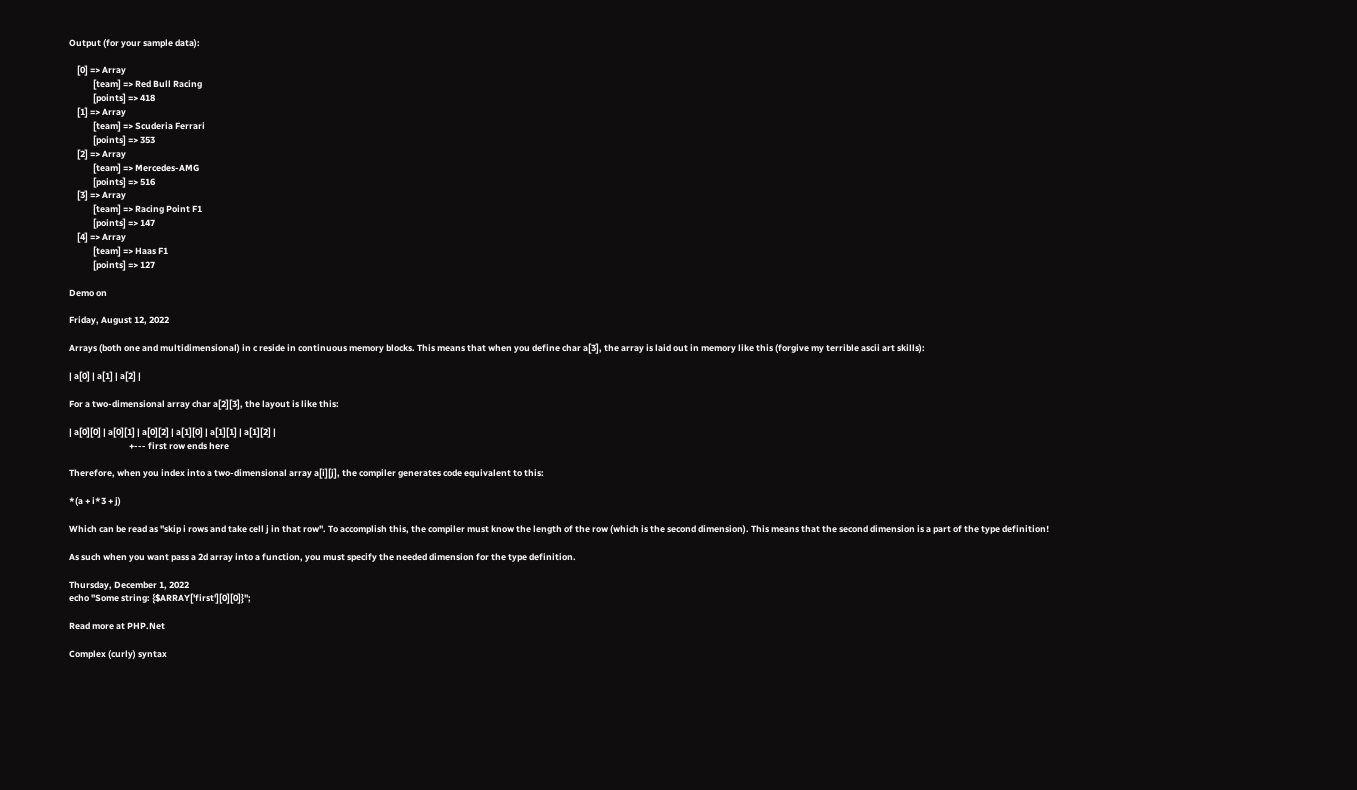Output (for your sample data):

    [0] => Array
            [team] => Red Bull Racing
            [points] => 418
    [1] => Array
            [team] => Scuderia Ferrari
            [points] => 353
    [2] => Array
            [team] => Mercedes-AMG
            [points] => 516
    [3] => Array
            [team] => Racing Point F1
            [points] => 147
    [4] => Array
            [team] => Haas F1
            [points] => 127

Demo on

Friday, August 12, 2022

Arrays (both one and multidimensional) in c reside in continuous memory blocks. This means that when you define char a[3], the array is laid out in memory like this (forgive my terrible ascii art skills):

| a[0] | a[1] | a[2] |

For a two-dimensional array char a[2][3], the layout is like this:

| a[0][0] | a[0][1] | a[0][2] | a[1][0] | a[1][1] | a[1][2] |
                              +--- first row ends here

Therefore, when you index into a two-dimensional array a[i][j], the compiler generates code equivalent to this:

*(a + i*3 + j)

Which can be read as "skip i rows and take cell j in that row". To accomplish this, the compiler must know the length of the row (which is the second dimension). This means that the second dimension is a part of the type definition!

As such when you want pass a 2d array into a function, you must specify the needed dimension for the type definition.

Thursday, December 1, 2022
echo "Some string: {$ARRAY['first'][0][0]}";

Read more at PHP.Net

Complex (curly) syntax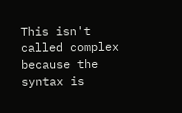This isn't called complex because the syntax is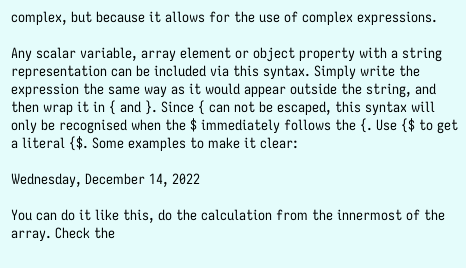complex, but because it allows for the use of complex expressions.

Any scalar variable, array element or object property with a string representation can be included via this syntax. Simply write the expression the same way as it would appear outside the string, and then wrap it in { and }. Since { can not be escaped, this syntax will only be recognised when the $ immediately follows the {. Use {$ to get a literal {$. Some examples to make it clear:

Wednesday, December 14, 2022

You can do it like this, do the calculation from the innermost of the array. Check the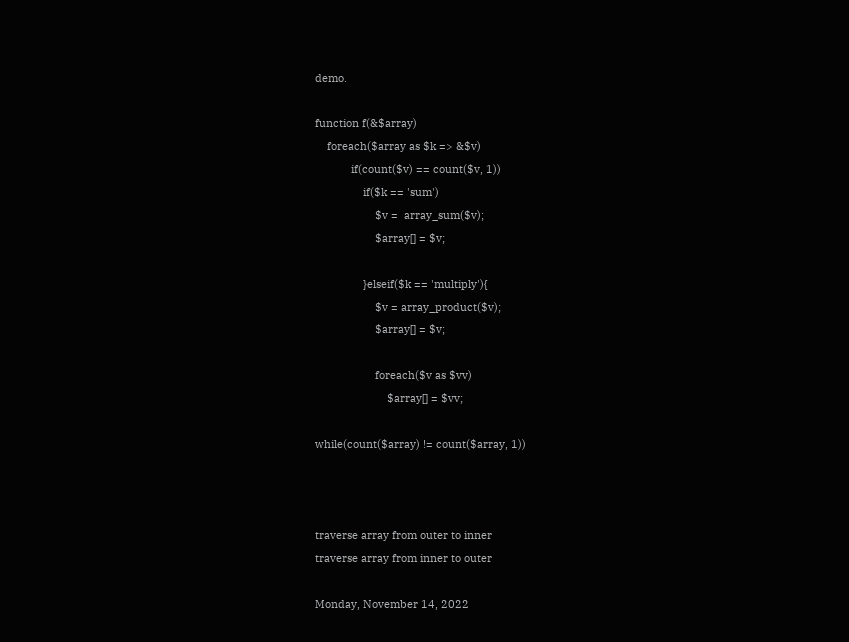demo.

function f(&$array)
    foreach($array as $k => &$v)
            if(count($v) == count($v, 1))
                if($k == 'sum')
                    $v =  array_sum($v);
                    $array[] = $v;

                }elseif($k == 'multiply'){
                    $v = array_product($v);
                    $array[] = $v;

                    foreach($v as $vv)
                        $array[] = $vv;

while(count($array) != count($array, 1))



traverse array from outer to inner
traverse array from inner to outer

Monday, November 14, 2022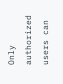Only authorized users can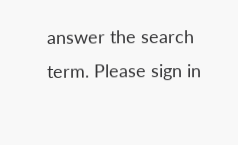answer the search term. Please sign in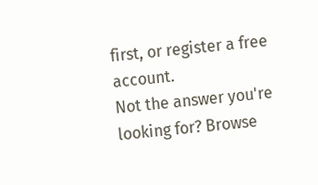first, or register a free account.
Not the answer you're looking for? Browse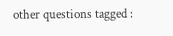other questions tagged :